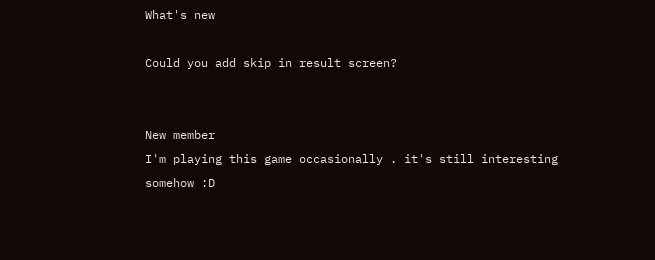What's new

Could you add skip in result screen?


New member
I'm playing this game occasionally . it's still interesting somehow :D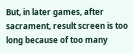But, in later games, after sacrament, result screen is too long because of too many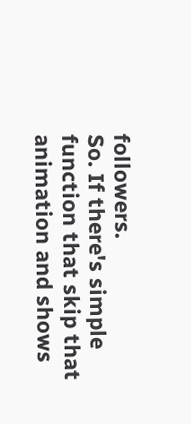followers.
So. If there's simple function that skip that animation and shows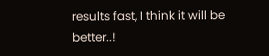results fast, I think it will be better..!